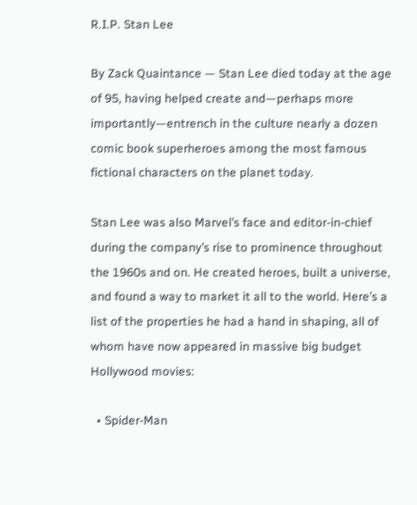R.I.P. Stan Lee

By Zack Quaintance — Stan Lee died today at the age of 95, having helped create and—perhaps more importantly—entrench in the culture nearly a dozen comic book superheroes among the most famous fictional characters on the planet today.

Stan Lee was also Marvel’s face and editor-in-chief during the company’s rise to prominence throughout the 1960s and on. He created heroes, built a universe, and found a way to market it all to the world. Here’s a list of the properties he had a hand in shaping, all of whom have now appeared in massive big budget Hollywood movies:

  • Spider-Man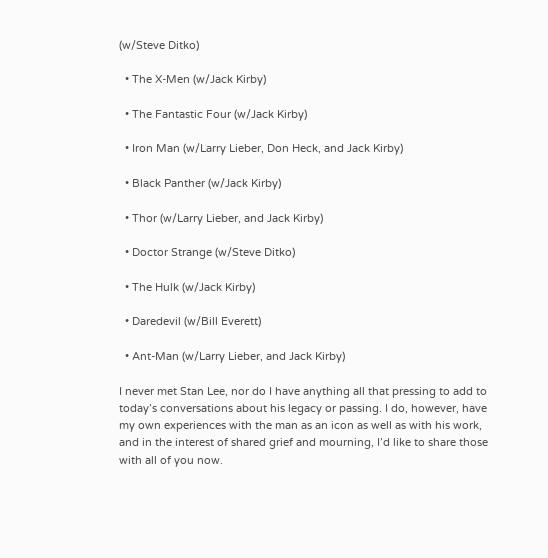(w/Steve Ditko)

  • The X-Men (w/Jack Kirby)

  • The Fantastic Four (w/Jack Kirby)

  • Iron Man (w/Larry Lieber, Don Heck, and Jack Kirby)

  • Black Panther (w/Jack Kirby)

  • Thor (w/Larry Lieber, and Jack Kirby)

  • Doctor Strange (w/Steve Ditko)

  • The Hulk (w/Jack Kirby)

  • Daredevil (w/Bill Everett)

  • Ant-Man (w/Larry Lieber, and Jack Kirby)

I never met Stan Lee, nor do I have anything all that pressing to add to today’s conversations about his legacy or passing. I do, however, have my own experiences with the man as an icon as well as with his work, and in the interest of shared grief and mourning, I’d like to share those with all of you now.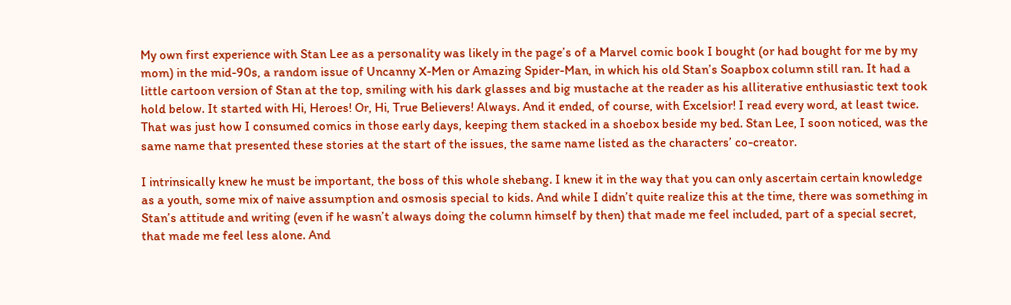My own first experience with Stan Lee as a personality was likely in the page’s of a Marvel comic book I bought (or had bought for me by my mom) in the mid-90s, a random issue of Uncanny X-Men or Amazing Spider-Man, in which his old Stan’s Soapbox column still ran. It had a little cartoon version of Stan at the top, smiling with his dark glasses and big mustache at the reader as his alliterative enthusiastic text took hold below. It started with Hi, Heroes! Or, Hi, True Believers! Always. And it ended, of course, with Excelsior! I read every word, at least twice. That was just how I consumed comics in those early days, keeping them stacked in a shoebox beside my bed. Stan Lee, I soon noticed, was the same name that presented these stories at the start of the issues, the same name listed as the characters’ co-creator.

I intrinsically knew he must be important, the boss of this whole shebang. I knew it in the way that you can only ascertain certain knowledge as a youth, some mix of naive assumption and osmosis special to kids. And while I didn’t quite realize this at the time, there was something in Stan’s attitude and writing (even if he wasn’t always doing the column himself by then) that made me feel included, part of a special secret, that made me feel less alone. And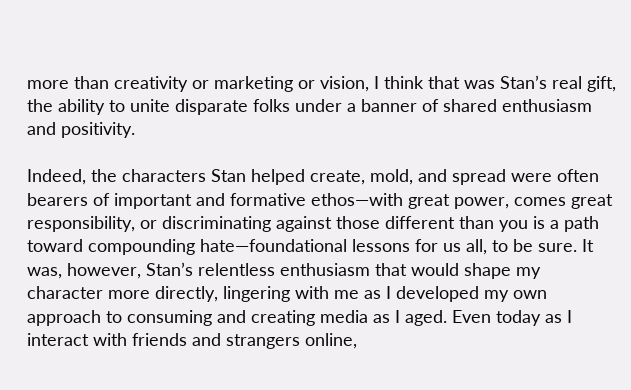more than creativity or marketing or vision, I think that was Stan’s real gift, the ability to unite disparate folks under a banner of shared enthusiasm and positivity.

Indeed, the characters Stan helped create, mold, and spread were often bearers of important and formative ethos—with great power, comes great responsibility, or discriminating against those different than you is a path toward compounding hate—foundational lessons for us all, to be sure. It was, however, Stan’s relentless enthusiasm that would shape my character more directly, lingering with me as I developed my own approach to consuming and creating media as I aged. Even today as I interact with friends and strangers online,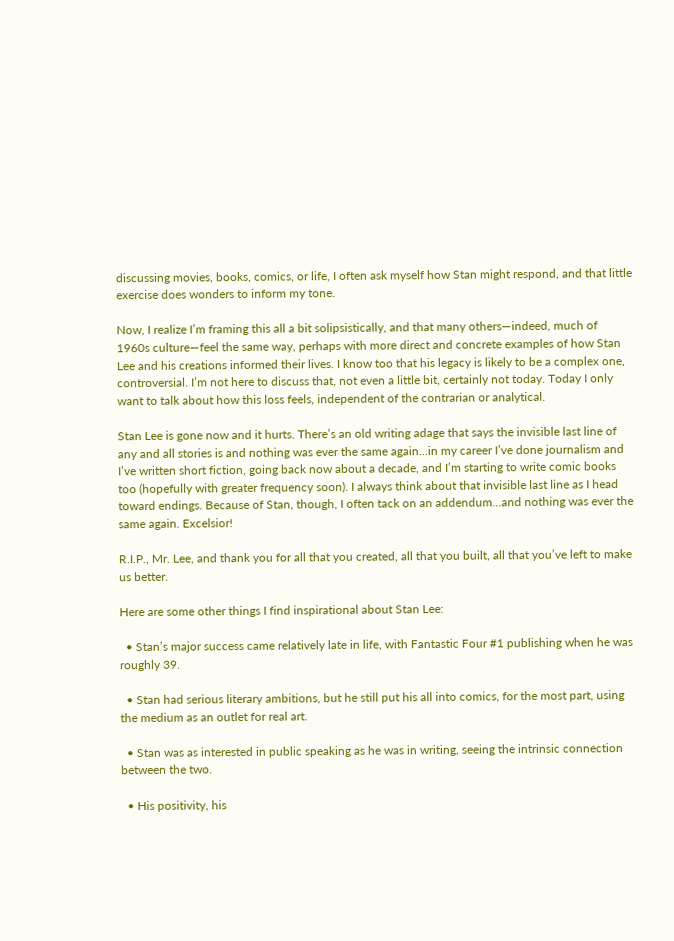discussing movies, books, comics, or life, I often ask myself how Stan might respond, and that little exercise does wonders to inform my tone.

Now, I realize I’m framing this all a bit solipsistically, and that many others—indeed, much of 1960s culture—feel the same way, perhaps with more direct and concrete examples of how Stan Lee and his creations informed their lives. I know too that his legacy is likely to be a complex one, controversial. I’m not here to discuss that, not even a little bit, certainly not today. Today I only want to talk about how this loss feels, independent of the contrarian or analytical.

Stan Lee is gone now and it hurts. There’s an old writing adage that says the invisible last line of any and all stories is and nothing was ever the same again...in my career I’ve done journalism and I’ve written short fiction, going back now about a decade, and I’m starting to write comic books too (hopefully with greater frequency soon). I always think about that invisible last line as I head toward endings. Because of Stan, though, I often tack on an addendum...and nothing was ever the same again. Excelsior!

R.I.P., Mr. Lee, and thank you for all that you created, all that you built, all that you’ve left to make us better.

Here are some other things I find inspirational about Stan Lee:

  • Stan’s major success came relatively late in life, with Fantastic Four #1 publishing when he was roughly 39.

  • Stan had serious literary ambitions, but he still put his all into comics, for the most part, using the medium as an outlet for real art.

  • Stan was as interested in public speaking as he was in writing, seeing the intrinsic connection between the two.

  • His positivity, his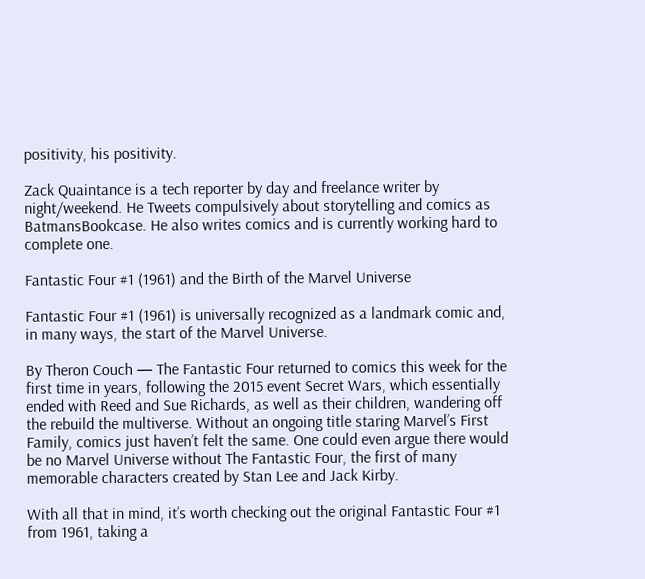positivity, his positivity.

Zack Quaintance is a tech reporter by day and freelance writer by night/weekend. He Tweets compulsively about storytelling and comics as BatmansBookcase. He also writes comics and is currently working hard to complete one.

Fantastic Four #1 (1961) and the Birth of the Marvel Universe

Fantastic Four #1 (1961) is universally recognized as a landmark comic and, in many ways, the start of the Marvel Universe.

By Theron Couch — The Fantastic Four returned to comics this week for the first time in years, following the 2015 event Secret Wars, which essentially ended with Reed and Sue Richards, as well as their children, wandering off the rebuild the multiverse. Without an ongoing title staring Marvel’s First Family, comics just haven’t felt the same. One could even argue there would be no Marvel Universe without The Fantastic Four, the first of many memorable characters created by Stan Lee and Jack Kirby.

With all that in mind, it’s worth checking out the original Fantastic Four #1 from 1961, taking a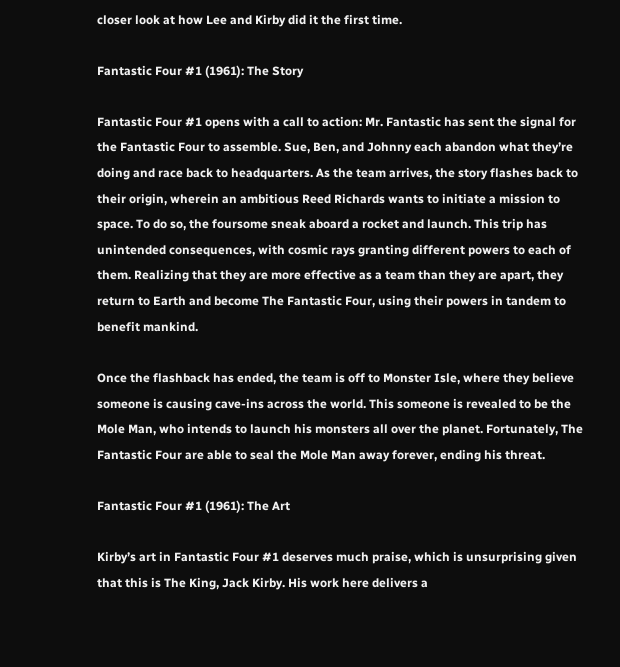closer look at how Lee and Kirby did it the first time.

Fantastic Four #1 (1961): The Story

Fantastic Four #1 opens with a call to action: Mr. Fantastic has sent the signal for the Fantastic Four to assemble. Sue, Ben, and Johnny each abandon what they’re doing and race back to headquarters. As the team arrives, the story flashes back to their origin, wherein an ambitious Reed Richards wants to initiate a mission to space. To do so, the foursome sneak aboard a rocket and launch. This trip has unintended consequences, with cosmic rays granting different powers to each of them. Realizing that they are more effective as a team than they are apart, they return to Earth and become The Fantastic Four, using their powers in tandem to benefit mankind.

Once the flashback has ended, the team is off to Monster Isle, where they believe someone is causing cave-ins across the world. This someone is revealed to be the Mole Man, who intends to launch his monsters all over the planet. Fortunately, The Fantastic Four are able to seal the Mole Man away forever, ending his threat.

Fantastic Four #1 (1961): The Art

Kirby’s art in Fantastic Four #1 deserves much praise, which is unsurprising given that this is The King, Jack Kirby. His work here delivers a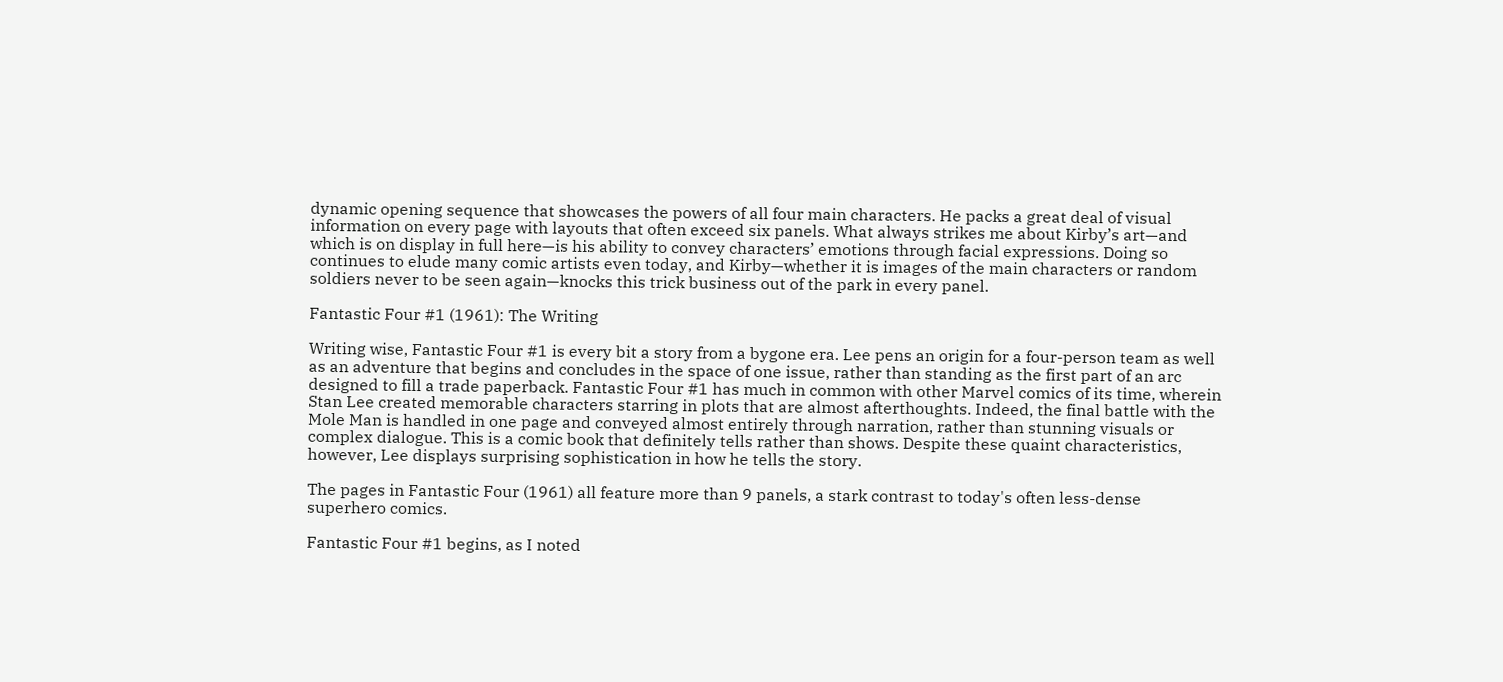dynamic opening sequence that showcases the powers of all four main characters. He packs a great deal of visual information on every page with layouts that often exceed six panels. What always strikes me about Kirby’s art—and which is on display in full here—is his ability to convey characters’ emotions through facial expressions. Doing so continues to elude many comic artists even today, and Kirby—whether it is images of the main characters or random soldiers never to be seen again—knocks this trick business out of the park in every panel.

Fantastic Four #1 (1961): The Writing

Writing wise, Fantastic Four #1 is every bit a story from a bygone era. Lee pens an origin for a four-person team as well as an adventure that begins and concludes in the space of one issue, rather than standing as the first part of an arc designed to fill a trade paperback. Fantastic Four #1 has much in common with other Marvel comics of its time, wherein Stan Lee created memorable characters starring in plots that are almost afterthoughts. Indeed, the final battle with the Mole Man is handled in one page and conveyed almost entirely through narration, rather than stunning visuals or complex dialogue. This is a comic book that definitely tells rather than shows. Despite these quaint characteristics, however, Lee displays surprising sophistication in how he tells the story.

The pages in Fantastic Four (1961) all feature more than 9 panels, a stark contrast to today's often less-dense superhero comics.

Fantastic Four #1 begins, as I noted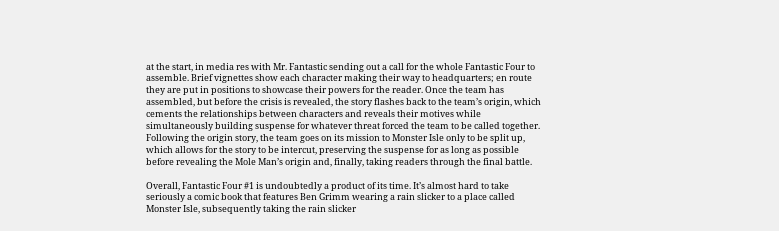at the start, in media res with Mr. Fantastic sending out a call for the whole Fantastic Four to assemble. Brief vignettes show each character making their way to headquarters; en route they are put in positions to showcase their powers for the reader. Once the team has assembled, but before the crisis is revealed, the story flashes back to the team’s origin, which cements the relationships between characters and reveals their motives while simultaneously building suspense for whatever threat forced the team to be called together. Following the origin story, the team goes on its mission to Monster Isle only to be split up, which allows for the story to be intercut, preserving the suspense for as long as possible before revealing the Mole Man’s origin and, finally, taking readers through the final battle.

Overall, Fantastic Four #1 is undoubtedly a product of its time. It’s almost hard to take seriously a comic book that features Ben Grimm wearing a rain slicker to a place called Monster Isle, subsequently taking the rain slicker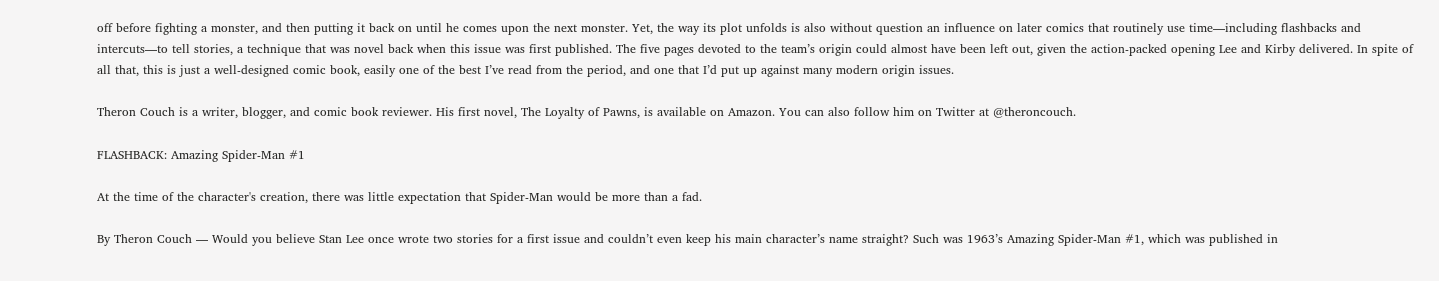off before fighting a monster, and then putting it back on until he comes upon the next monster. Yet, the way its plot unfolds is also without question an influence on later comics that routinely use time—including flashbacks and intercuts—to tell stories, a technique that was novel back when this issue was first published. The five pages devoted to the team’s origin could almost have been left out, given the action-packed opening Lee and Kirby delivered. In spite of all that, this is just a well-designed comic book, easily one of the best I’ve read from the period, and one that I’d put up against many modern origin issues.

Theron Couch is a writer, blogger, and comic book reviewer. His first novel, The Loyalty of Pawns, is available on Amazon. You can also follow him on Twitter at @theroncouch.

FLASHBACK: Amazing Spider-Man #1

At the time of the character's creation, there was little expectation that Spider-Man would be more than a fad.

By Theron Couch — Would you believe Stan Lee once wrote two stories for a first issue and couldn’t even keep his main character’s name straight? Such was 1963’s Amazing Spider-Man #1, which was published in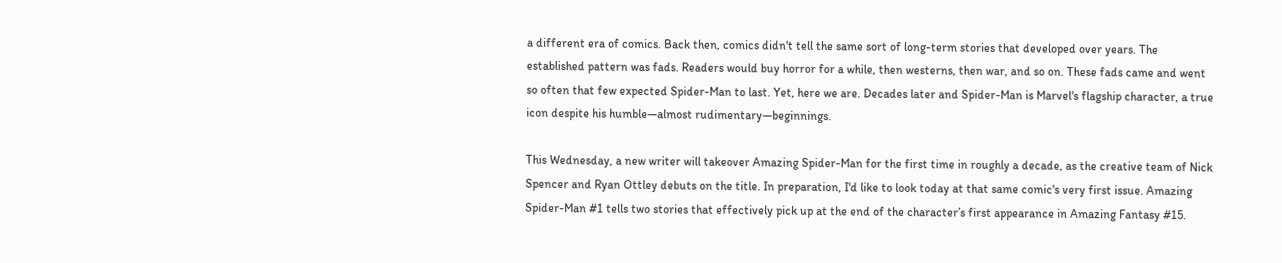a different era of comics. Back then, comics didn't tell the same sort of long-term stories that developed over years. The established pattern was fads. Readers would buy horror for a while, then westerns, then war, and so on. These fads came and went so often that few expected Spider-Man to last. Yet, here we are. Decades later and Spider-Man is Marvel's flagship character, a true icon despite his humble—almost rudimentary—beginnings.

This Wednesday, a new writer will takeover Amazing Spider-Man for the first time in roughly a decade, as the creative team of Nick Spencer and Ryan Ottley debuts on the title. In preparation, I'd like to look today at that same comic's very first issue. Amazing Spider-Man #1 tells two stories that effectively pick up at the end of the character’s first appearance in Amazing Fantasy #15.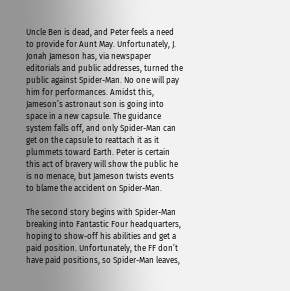Uncle Ben is dead, and Peter feels a need to provide for Aunt May. Unfortunately, J. Jonah Jameson has, via newspaper editorials and public addresses, turned the public against Spider-Man. No one will pay him for performances. Amidst this, Jameson’s astronaut son is going into space in a new capsule. The guidance system falls off, and only Spider-Man can get on the capsule to reattach it as it plummets toward Earth. Peter is certain this act of bravery will show the public he is no menace, but Jameson twists events to blame the accident on Spider-Man.

The second story begins with Spider-Man breaking into Fantastic Four headquarters, hoping to show-off his abilities and get a paid position. Unfortunately, the FF don’t have paid positions, so Spider-Man leaves,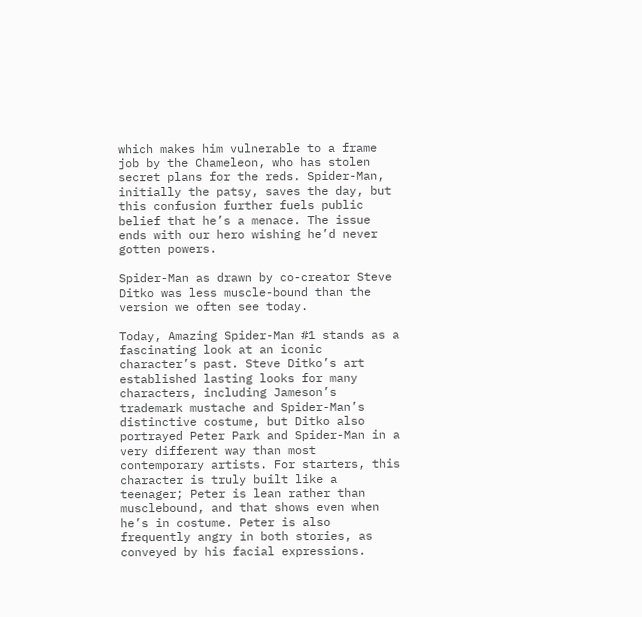which makes him vulnerable to a frame job by the Chameleon, who has stolen secret plans for the reds. Spider-Man, initially the patsy, saves the day, but this confusion further fuels public belief that he’s a menace. The issue ends with our hero wishing he’d never gotten powers.

Spider-Man as drawn by co-creator Steve Ditko was less muscle-bound than the version we often see today.

Today, Amazing Spider-Man #1 stands as a fascinating look at an iconic character’s past. Steve Ditko’s art established lasting looks for many characters, including Jameson’s trademark mustache and Spider-Man’s distinctive costume, but Ditko also portrayed Peter Park and Spider-Man in a very different way than most contemporary artists. For starters, this character is truly built like a teenager; Peter is lean rather than musclebound, and that shows even when he’s in costume. Peter is also frequently angry in both stories, as conveyed by his facial expressions.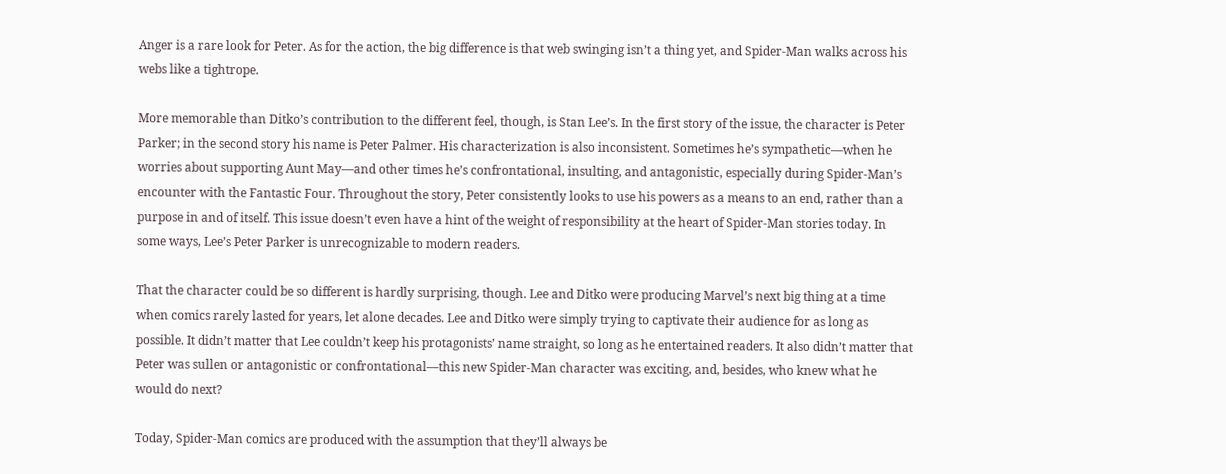Anger is a rare look for Peter. As for the action, the big difference is that web swinging isn’t a thing yet, and Spider-Man walks across his webs like a tightrope.

More memorable than Ditko’s contribution to the different feel, though, is Stan Lee’s. In the first story of the issue, the character is Peter Parker; in the second story his name is Peter Palmer. His characterization is also inconsistent. Sometimes he’s sympathetic—when he worries about supporting Aunt May—and other times he’s confrontational, insulting, and antagonistic, especially during Spider-Man’s encounter with the Fantastic Four. Throughout the story, Peter consistently looks to use his powers as a means to an end, rather than a purpose in and of itself. This issue doesn’t even have a hint of the weight of responsibility at the heart of Spider-Man stories today. In some ways, Lee’s Peter Parker is unrecognizable to modern readers.

That the character could be so different is hardly surprising, though. Lee and Ditko were producing Marvel’s next big thing at a time when comics rarely lasted for years, let alone decades. Lee and Ditko were simply trying to captivate their audience for as long as possible. It didn’t matter that Lee couldn’t keep his protagonists’ name straight, so long as he entertained readers. It also didn’t matter that Peter was sullen or antagonistic or confrontational—this new Spider-Man character was exciting, and, besides, who knew what he would do next?

Today, Spider-Man comics are produced with the assumption that they’ll always be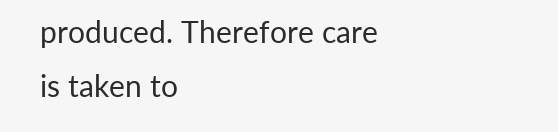produced. Therefore care is taken to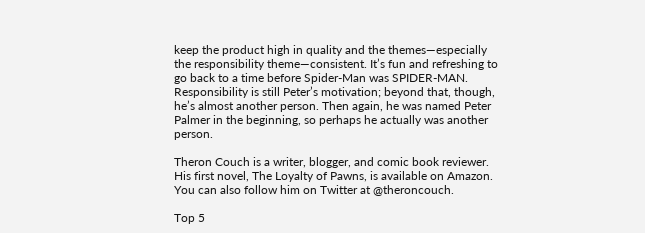keep the product high in quality and the themes—especially the responsibility theme—consistent. It’s fun and refreshing to go back to a time before Spider-Man was SPIDER-MAN. Responsibility is still Peter’s motivation; beyond that, though, he’s almost another person. Then again, he was named Peter Palmer in the beginning, so perhaps he actually was another person.

Theron Couch is a writer, blogger, and comic book reviewer. His first novel, The Loyalty of Pawns, is available on Amazon. You can also follow him on Twitter at @theroncouch.

Top 5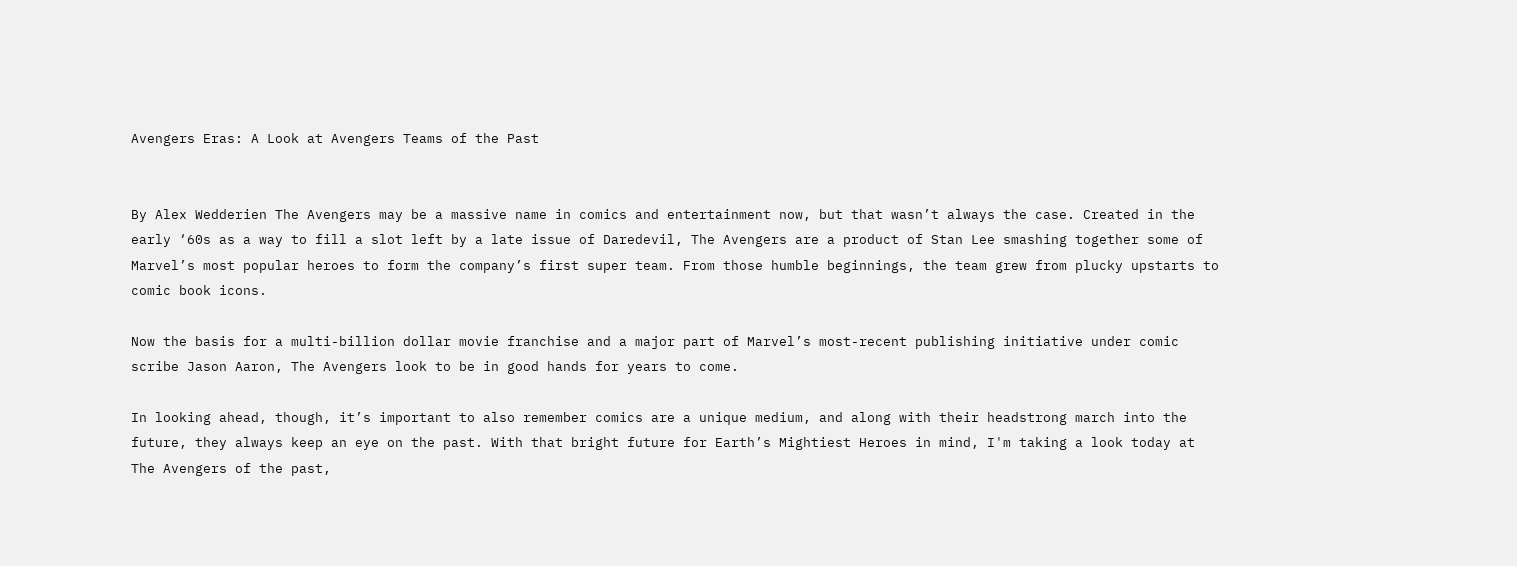Avengers Eras: A Look at Avengers Teams of the Past


By Alex Wedderien The Avengers may be a massive name in comics and entertainment now, but that wasn’t always the case. Created in the early ‘60s as a way to fill a slot left by a late issue of Daredevil, The Avengers are a product of Stan Lee smashing together some of Marvel’s most popular heroes to form the company’s first super team. From those humble beginnings, the team grew from plucky upstarts to comic book icons.

Now the basis for a multi-billion dollar movie franchise and a major part of Marvel’s most-recent publishing initiative under comic scribe Jason Aaron, The Avengers look to be in good hands for years to come.

In looking ahead, though, it’s important to also remember comics are a unique medium, and along with their headstrong march into the future, they always keep an eye on the past. With that bright future for Earth’s Mightiest Heroes in mind, I'm taking a look today at The Avengers of the past,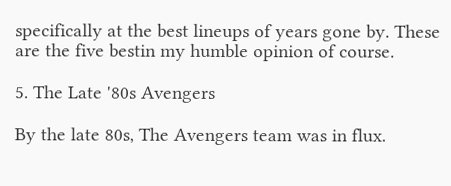specifically at the best lineups of years gone by. These are the five bestin my humble opinion of course.

5. The Late '80s Avengers

By the late 80s, The Avengers team was in flux.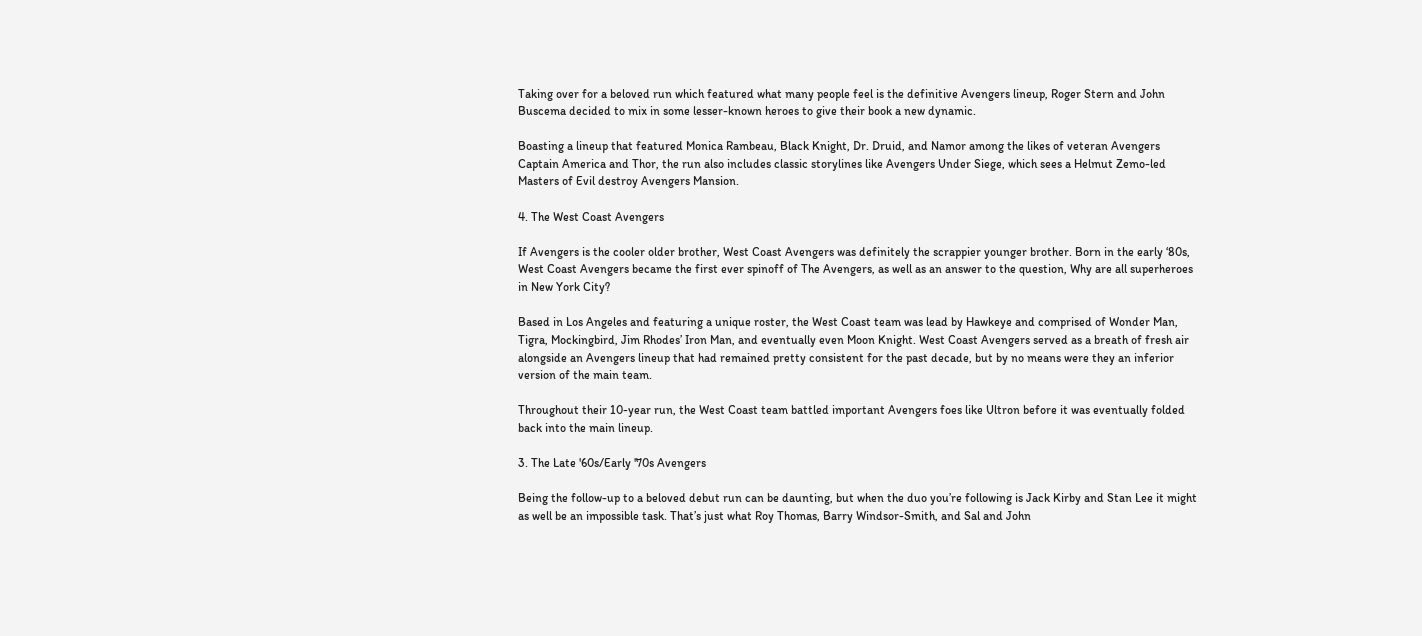Taking over for a beloved run which featured what many people feel is the definitive Avengers lineup, Roger Stern and John Buscema decided to mix in some lesser-known heroes to give their book a new dynamic.

Boasting a lineup that featured Monica Rambeau, Black Knight, Dr. Druid, and Namor among the likes of veteran Avengers Captain America and Thor, the run also includes classic storylines like Avengers Under Siege, which sees a Helmut Zemo-led Masters of Evil destroy Avengers Mansion.

4. The West Coast Avengers

If Avengers is the cooler older brother, West Coast Avengers was definitely the scrappier younger brother. Born in the early ‘80s, West Coast Avengers became the first ever spinoff of The Avengers, as well as an answer to the question, Why are all superheroes in New York City?

Based in Los Angeles and featuring a unique roster, the West Coast team was lead by Hawkeye and comprised of Wonder Man, Tigra, Mockingbird, Jim Rhodes’ Iron Man, and eventually even Moon Knight. West Coast Avengers served as a breath of fresh air alongside an Avengers lineup that had remained pretty consistent for the past decade, but by no means were they an inferior version of the main team.

Throughout their 10-year run, the West Coast team battled important Avengers foes like Ultron before it was eventually folded back into the main lineup.

3. The Late '60s/Early '70s Avengers

Being the follow-up to a beloved debut run can be daunting, but when the duo you’re following is Jack Kirby and Stan Lee it might as well be an impossible task. That’s just what Roy Thomas, Barry Windsor-Smith, and Sal and John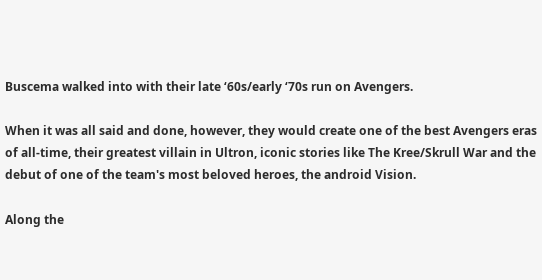Buscema walked into with their late ‘60s/early ‘70s run on Avengers.

When it was all said and done, however, they would create one of the best Avengers eras of all-time, their greatest villain in Ultron, iconic stories like The Kree/Skrull War and the debut of one of the team's most beloved heroes, the android Vision.

Along the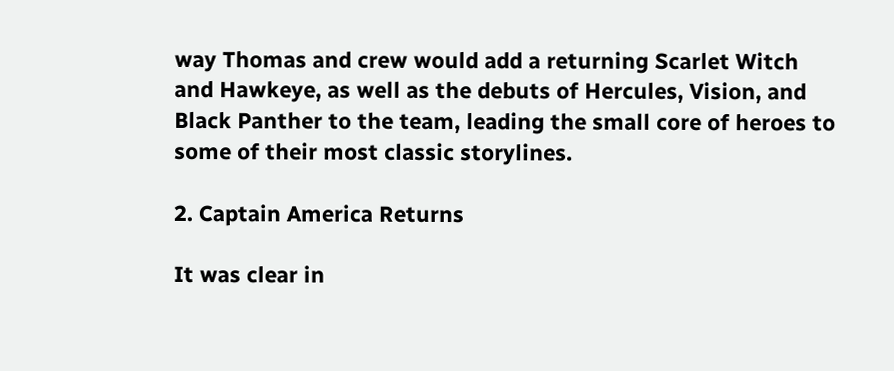way Thomas and crew would add a returning Scarlet Witch and Hawkeye, as well as the debuts of Hercules, Vision, and Black Panther to the team, leading the small core of heroes to some of their most classic storylines.

2. Captain America Returns

It was clear in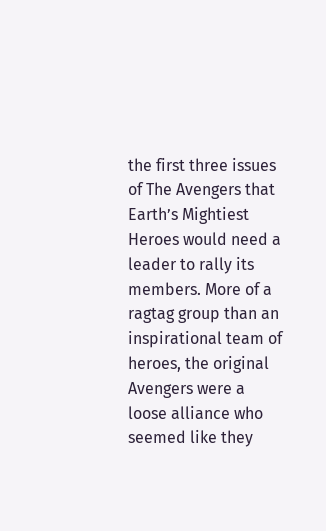the first three issues of The Avengers that Earth’s Mightiest Heroes would need a leader to rally its members. More of a ragtag group than an inspirational team of heroes, the original Avengers were a loose alliance who seemed like they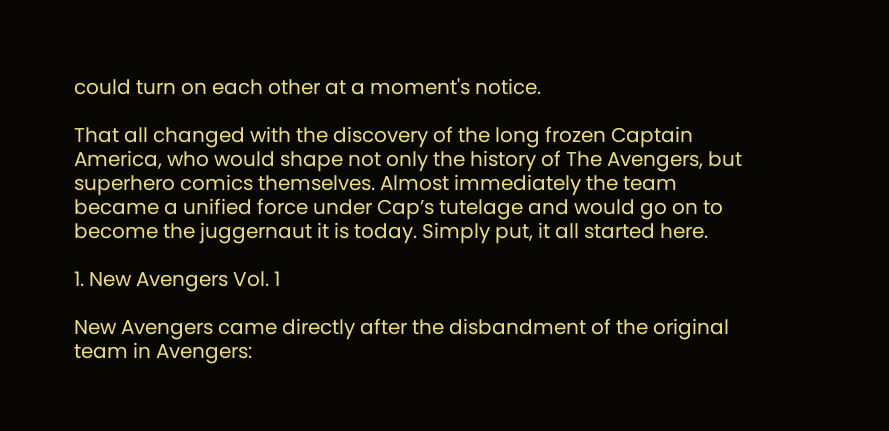could turn on each other at a moment's notice.

That all changed with the discovery of the long frozen Captain America, who would shape not only the history of The Avengers, but superhero comics themselves. Almost immediately the team became a unified force under Cap’s tutelage and would go on to become the juggernaut it is today. Simply put, it all started here.

1. New Avengers Vol. 1

New Avengers came directly after the disbandment of the original team in Avengers: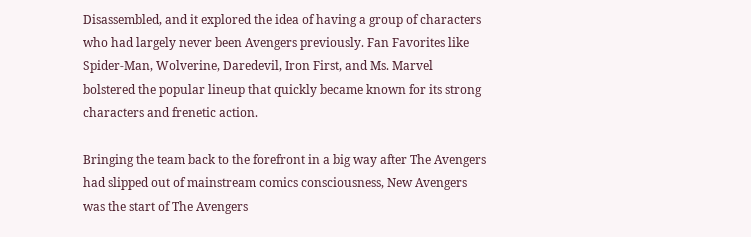Disassembled, and it explored the idea of having a group of characters who had largely never been Avengers previously. Fan Favorites like Spider-Man, Wolverine, Daredevil, Iron First, and Ms. Marvel bolstered the popular lineup that quickly became known for its strong characters and frenetic action.

Bringing the team back to the forefront in a big way after The Avengers had slipped out of mainstream comics consciousness, New Avengers was the start of The Avengers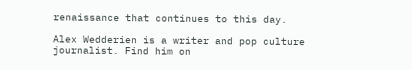renaissance that continues to this day.

Alex Wedderien is a writer and pop culture journalist. Find him on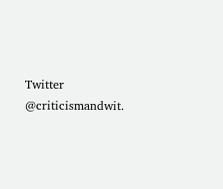Twitter @criticismandwit.